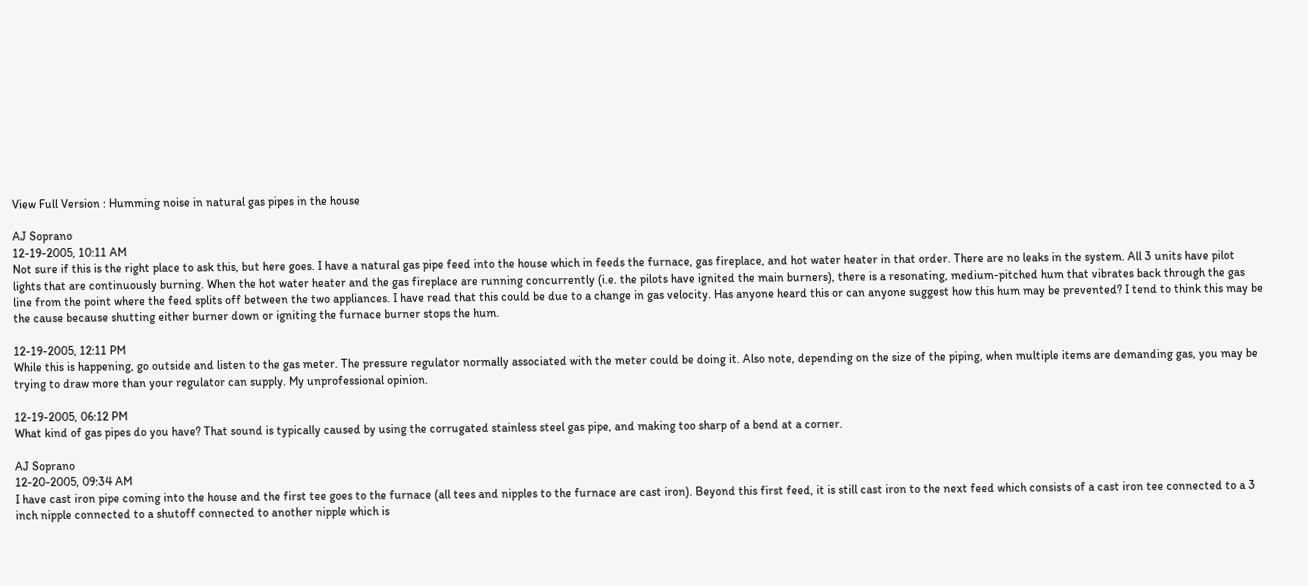View Full Version : Humming noise in natural gas pipes in the house

AJ Soprano
12-19-2005, 10:11 AM
Not sure if this is the right place to ask this, but here goes. I have a natural gas pipe feed into the house which in feeds the furnace, gas fireplace, and hot water heater in that order. There are no leaks in the system. All 3 units have pilot lights that are continuously burning. When the hot water heater and the gas fireplace are running concurrently (i.e. the pilots have ignited the main burners), there is a resonating, medium-pitched hum that vibrates back through the gas line from the point where the feed splits off between the two appliances. I have read that this could be due to a change in gas velocity. Has anyone heard this or can anyone suggest how this hum may be prevented? I tend to think this may be the cause because shutting either burner down or igniting the furnace burner stops the hum.

12-19-2005, 12:11 PM
While this is happening, go outside and listen to the gas meter. The pressure regulator normally associated with the meter could be doing it. Also note, depending on the size of the piping, when multiple items are demanding gas, you may be trying to draw more than your regulator can supply. My unprofessional opinion.

12-19-2005, 06:12 PM
What kind of gas pipes do you have? That sound is typically caused by using the corrugated stainless steel gas pipe, and making too sharp of a bend at a corner.

AJ Soprano
12-20-2005, 09:34 AM
I have cast iron pipe coming into the house and the first tee goes to the furnace (all tees and nipples to the furnace are cast iron). Beyond this first feed, it is still cast iron to the next feed which consists of a cast iron tee connected to a 3 inch nipple connected to a shutoff connected to another nipple which is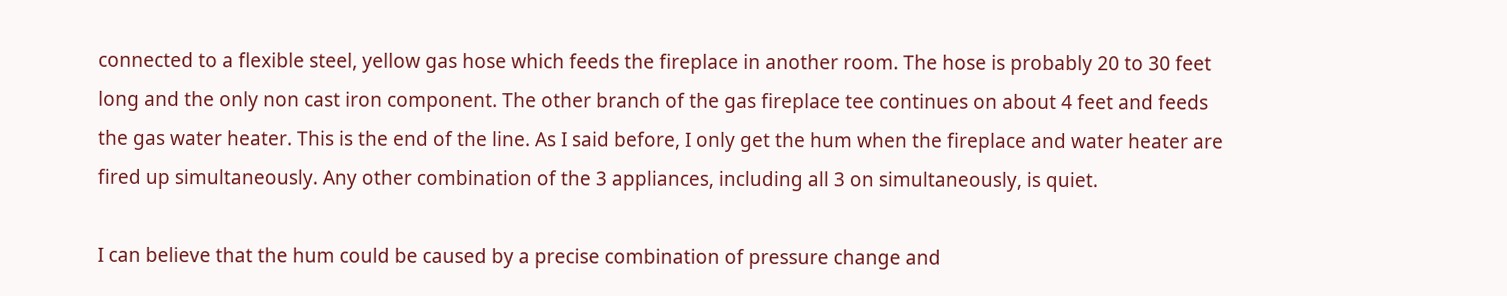connected to a flexible steel, yellow gas hose which feeds the fireplace in another room. The hose is probably 20 to 30 feet long and the only non cast iron component. The other branch of the gas fireplace tee continues on about 4 feet and feeds the gas water heater. This is the end of the line. As I said before, I only get the hum when the fireplace and water heater are fired up simultaneously. Any other combination of the 3 appliances, including all 3 on simultaneously, is quiet.

I can believe that the hum could be caused by a precise combination of pressure change and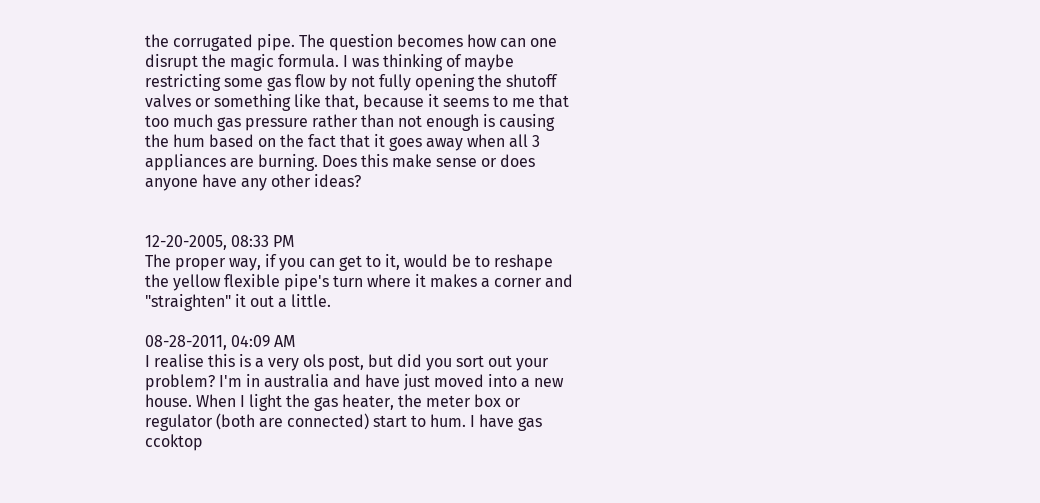the corrugated pipe. The question becomes how can one disrupt the magic formula. I was thinking of maybe restricting some gas flow by not fully opening the shutoff valves or something like that, because it seems to me that too much gas pressure rather than not enough is causing the hum based on the fact that it goes away when all 3 appliances are burning. Does this make sense or does anyone have any other ideas?


12-20-2005, 08:33 PM
The proper way, if you can get to it, would be to reshape the yellow flexible pipe's turn where it makes a corner and "straighten" it out a little.

08-28-2011, 04:09 AM
I realise this is a very ols post, but did you sort out your problem? I'm in australia and have just moved into a new house. When I light the gas heater, the meter box or regulator (both are connected) start to hum. I have gas ccoktop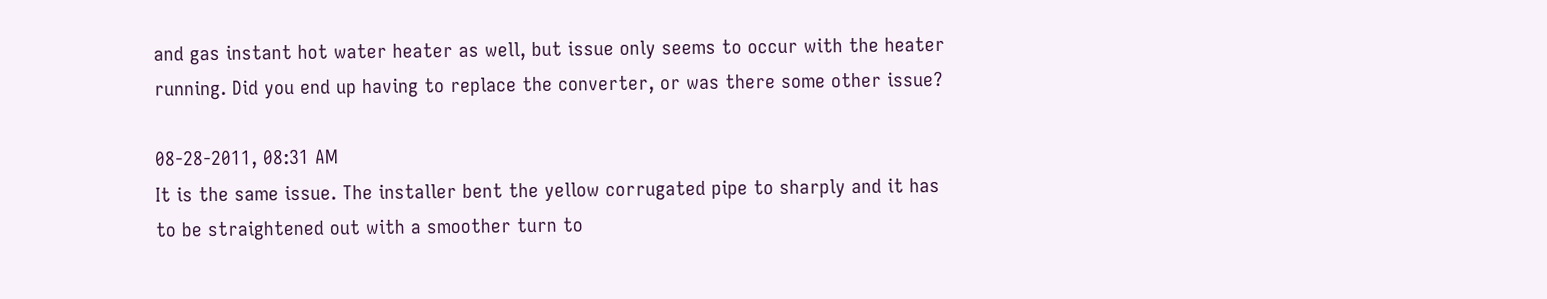and gas instant hot water heater as well, but issue only seems to occur with the heater running. Did you end up having to replace the converter, or was there some other issue?

08-28-2011, 08:31 AM
It is the same issue. The installer bent the yellow corrugated pipe to sharply and it has to be straightened out with a smoother turn to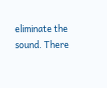eliminate the sound. There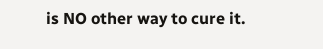is NO other way to cure it.